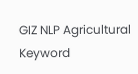GIZ NLP Agricultural Keyword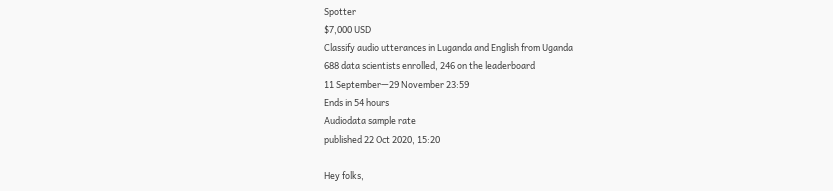Spotter
$7,000 USD
Classify audio utterances in Luganda and English from Uganda
688 data scientists enrolled, 246 on the leaderboard
11 September—29 November 23:59
Ends in 54 hours
Audiodata sample rate
published 22 Oct 2020, 15:20

Hey folks,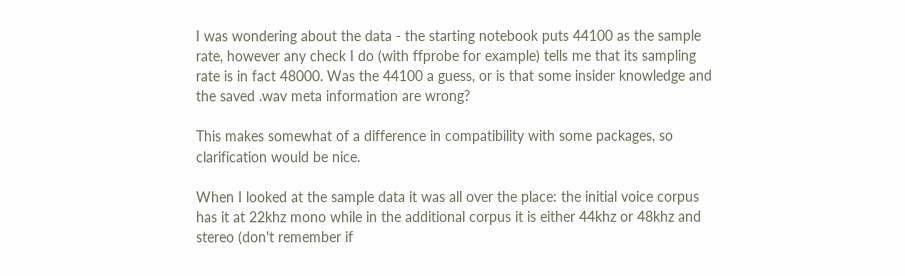I was wondering about the data - the starting notebook puts 44100 as the sample rate, however any check I do (with ffprobe for example) tells me that its sampling rate is in fact 48000. Was the 44100 a guess, or is that some insider knowledge and the saved .wav meta information are wrong?

This makes somewhat of a difference in compatibility with some packages, so clarification would be nice.

When I looked at the sample data it was all over the place: the initial voice corpus has it at 22khz mono while in the additional corpus it is either 44khz or 48khz and stereo (don't remember if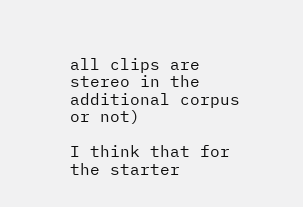all clips are stereo in the additional corpus or not)

I think that for the starter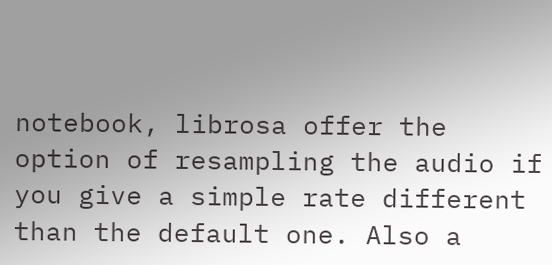notebook, librosa offer the option of resampling the audio if you give a simple rate different than the default one. Also a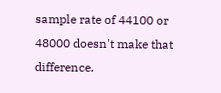sample rate of 44100 or 48000 doesn't make that difference.